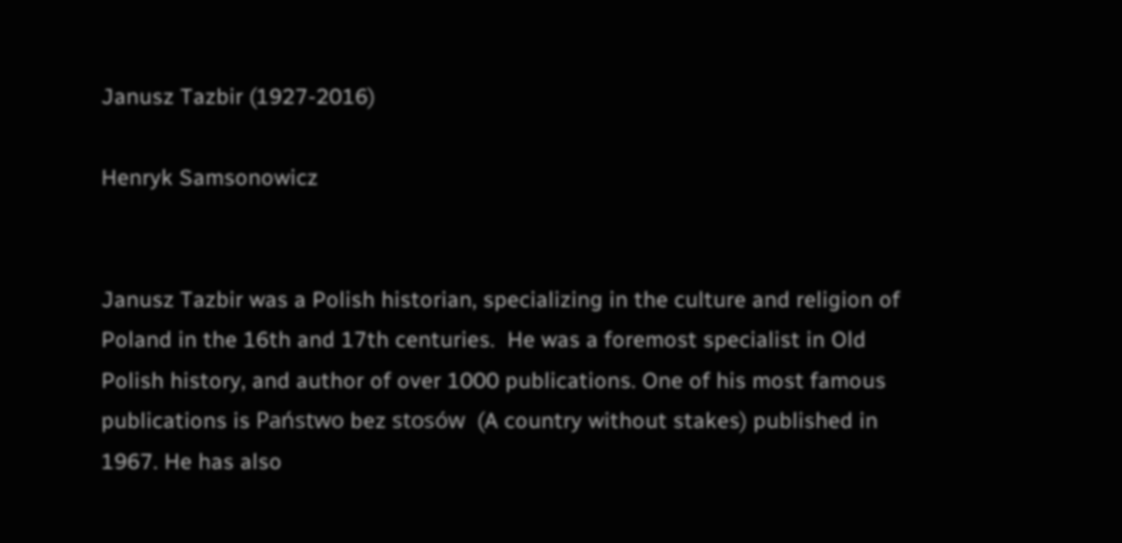Janusz Tazbir (1927-2016)

Henryk Samsonowicz


Janusz Tazbir was a Polish historian, specializing in the culture and religion of Poland in the 16th and 17th centuries.  He was a foremost specialist in Old Polish history, and author of over 1000 publications. One of his most famous publications is Państwo bez stosów  (A country without stakes) published in 1967. He has also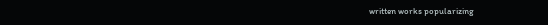written works popularizing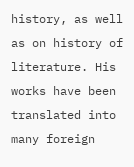history, as well as on history of literature. His works have been translated into many foreign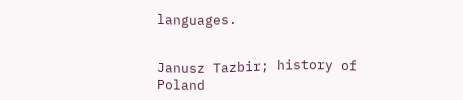languages.


Janusz Tazbir; history of Poland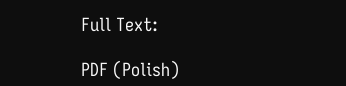Full Text:

PDF (Polish)